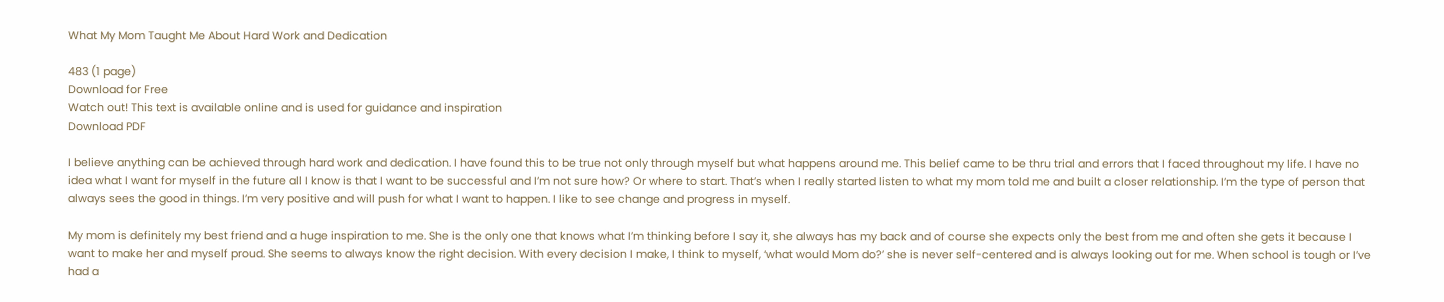What My Mom Taught Me About Hard Work and Dedication

483 (1 page)
Download for Free
Watch out! This text is available online and is used for guidance and inspiration
Download PDF

I believe anything can be achieved through hard work and dedication. I have found this to be true not only through myself but what happens around me. This belief came to be thru trial and errors that I faced throughout my life. I have no idea what I want for myself in the future all I know is that I want to be successful and I’m not sure how? Or where to start. That’s when I really started listen to what my mom told me and built a closer relationship. I’m the type of person that always sees the good in things. I’m very positive and will push for what I want to happen. I like to see change and progress in myself.

My mom is definitely my best friend and a huge inspiration to me. She is the only one that knows what I’m thinking before I say it, she always has my back and of course she expects only the best from me and often she gets it because I want to make her and myself proud. She seems to always know the right decision. With every decision I make, I think to myself, ‘what would Mom do?’ she is never self-centered and is always looking out for me. When school is tough or I’ve had a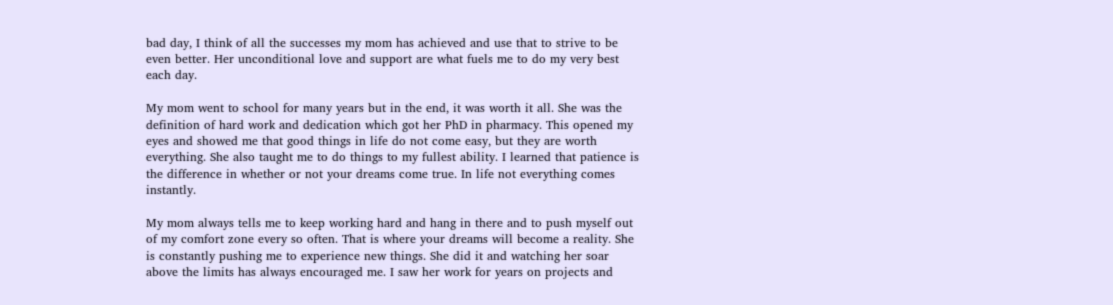bad day, I think of all the successes my mom has achieved and use that to strive to be even better. Her unconditional love and support are what fuels me to do my very best each day.

My mom went to school for many years but in the end, it was worth it all. She was the definition of hard work and dedication which got her PhD in pharmacy. This opened my eyes and showed me that good things in life do not come easy, but they are worth everything. She also taught me to do things to my fullest ability. I learned that patience is the difference in whether or not your dreams come true. In life not everything comes instantly.

My mom always tells me to keep working hard and hang in there and to push myself out of my comfort zone every so often. That is where your dreams will become a reality. She is constantly pushing me to experience new things. She did it and watching her soar above the limits has always encouraged me. I saw her work for years on projects and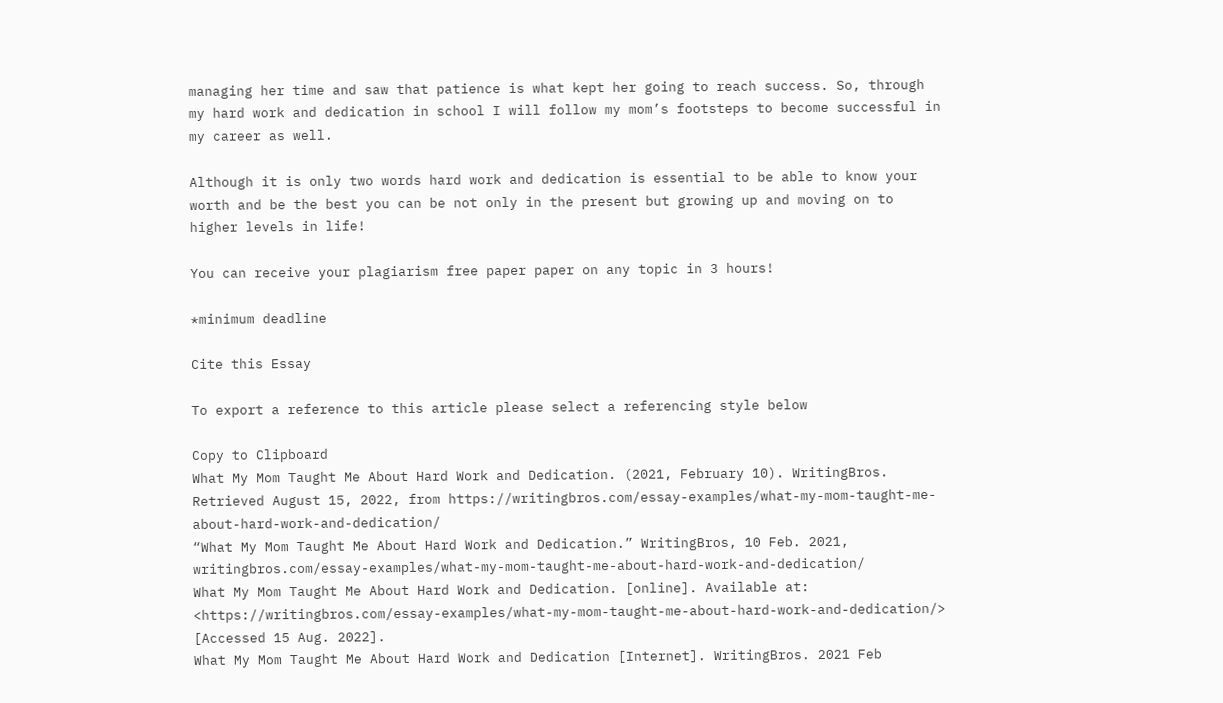managing her time and saw that patience is what kept her going to reach success. So, through my hard work and dedication in school I will follow my mom’s footsteps to become successful in my career as well.

Although it is only two words hard work and dedication is essential to be able to know your worth and be the best you can be not only in the present but growing up and moving on to higher levels in life!

You can receive your plagiarism free paper paper on any topic in 3 hours!

*minimum deadline

Cite this Essay

To export a reference to this article please select a referencing style below

Copy to Clipboard
What My Mom Taught Me About Hard Work and Dedication. (2021, February 10). WritingBros. Retrieved August 15, 2022, from https://writingbros.com/essay-examples/what-my-mom-taught-me-about-hard-work-and-dedication/
“What My Mom Taught Me About Hard Work and Dedication.” WritingBros, 10 Feb. 2021, writingbros.com/essay-examples/what-my-mom-taught-me-about-hard-work-and-dedication/
What My Mom Taught Me About Hard Work and Dedication. [online]. Available at: <https://writingbros.com/essay-examples/what-my-mom-taught-me-about-hard-work-and-dedication/> [Accessed 15 Aug. 2022].
What My Mom Taught Me About Hard Work and Dedication [Internet]. WritingBros. 2021 Feb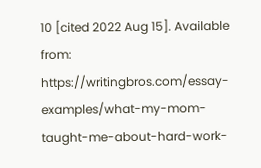10 [cited 2022 Aug 15]. Available from: https://writingbros.com/essay-examples/what-my-mom-taught-me-about-hard-work-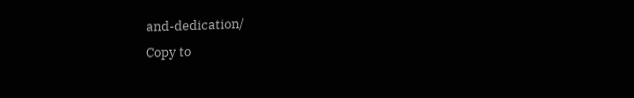and-dedication/
Copy to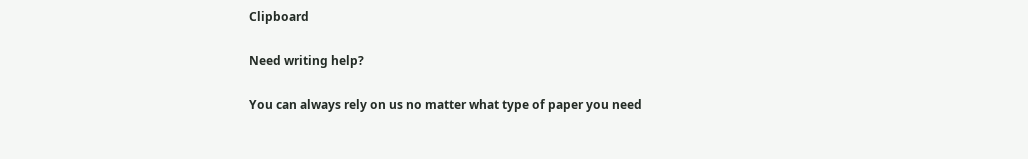Clipboard

Need writing help?

You can always rely on us no matter what type of paper you need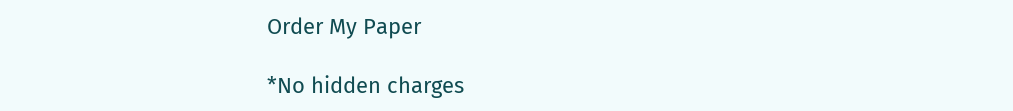Order My Paper

*No hidden charges